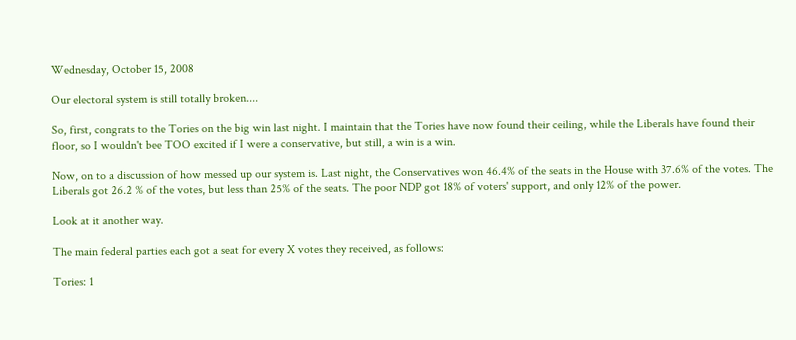Wednesday, October 15, 2008

Our electoral system is still totally broken....

So, first, congrats to the Tories on the big win last night. I maintain that the Tories have now found their ceiling, while the Liberals have found their floor, so I wouldn't bee TOO excited if I were a conservative, but still, a win is a win.

Now, on to a discussion of how messed up our system is. Last night, the Conservatives won 46.4% of the seats in the House with 37.6% of the votes. The Liberals got 26.2 % of the votes, but less than 25% of the seats. The poor NDP got 18% of voters' support, and only 12% of the power.

Look at it another way.

The main federal parties each got a seat for every X votes they received, as follows:

Tories: 1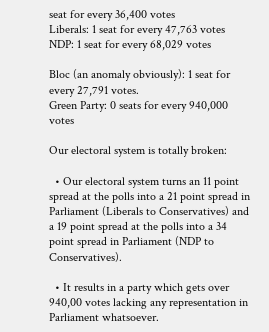seat for every 36,400 votes
Liberals: 1 seat for every 47,763 votes
NDP: 1 seat for every 68,029 votes

Bloc (an anomaly obviously): 1 seat for every 27,791 votes.
Green Party: 0 seats for every 940,000 votes

Our electoral system is totally broken:

  • Our electoral system turns an 11 point spread at the polls into a 21 point spread in Parliament (Liberals to Conservatives) and a 19 point spread at the polls into a 34 point spread in Parliament (NDP to Conservatives).

  • It results in a party which gets over 940,00 votes lacking any representation in Parliament whatsoever.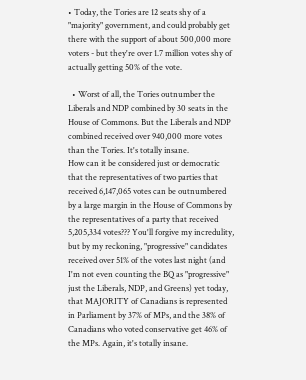• Today, the Tories are 12 seats shy of a "majority" government, and could probably get there with the support of about 500,000 more voters - but they're over 1.7 million votes shy of actually getting 50% of the vote.

  • Worst of all, the Tories outnumber the Liberals and NDP combined by 30 seats in the House of Commons. But the Liberals and NDP combined received over 940,000 more votes than the Tories. It's totally insane.
How can it be considered just or democratic that the representatives of two parties that received 6,147,065 votes can be outnumbered by a large margin in the House of Commons by the representatives of a party that received 5,205,334 votes??? You'll forgive my incredulity, but by my reckoning, "progressive" candidates received over 51% of the votes last night (and I'm not even counting the BQ as "progressive" just the Liberals, NDP, and Greens) yet today, that MAJORITY of Canadians is represented in Parliament by 37% of MPs, and the 38% of Canadians who voted conservative get 46% of the MPs. Again, it's totally insane.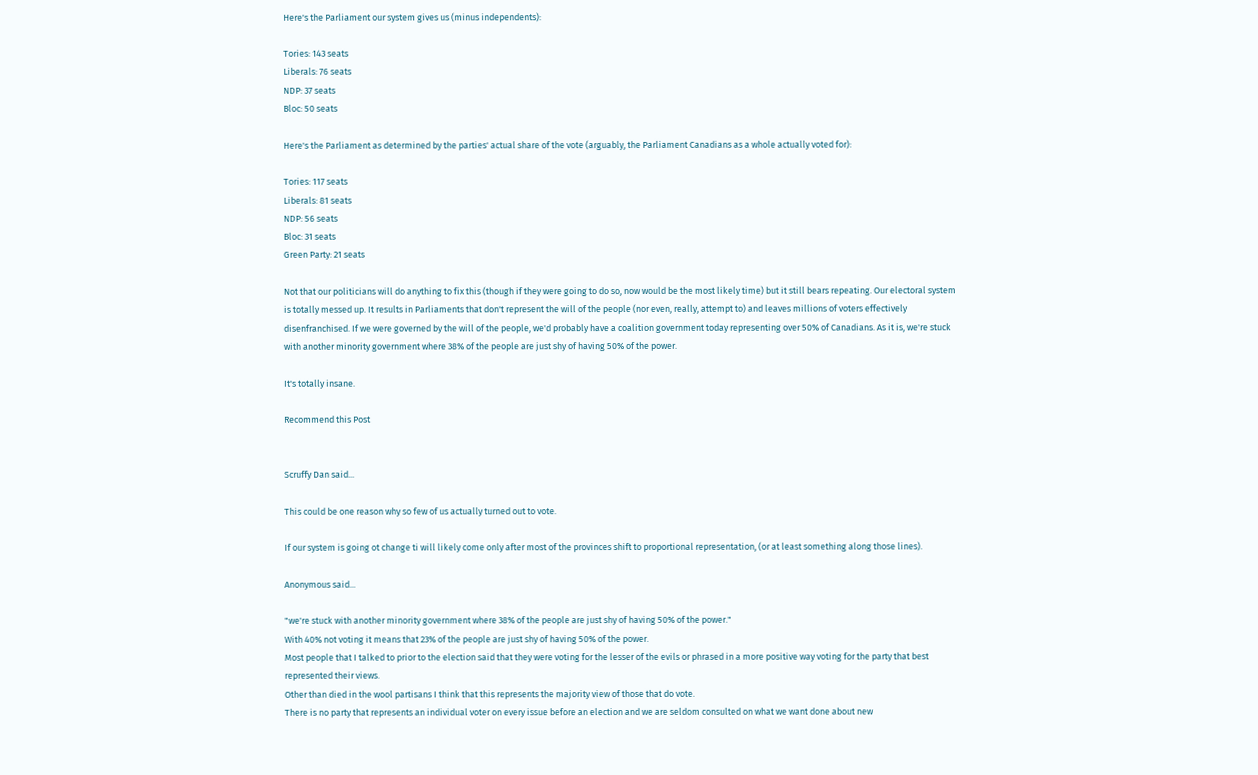Here's the Parliament our system gives us (minus independents):

Tories: 143 seats
Liberals: 76 seats
NDP: 37 seats
Bloc: 50 seats

Here's the Parliament as determined by the parties' actual share of the vote (arguably, the Parliament Canadians as a whole actually voted for):

Tories: 117 seats
Liberals: 81 seats
NDP: 56 seats
Bloc: 31 seats
Green Party: 21 seats

Not that our politicians will do anything to fix this (though if they were going to do so, now would be the most likely time) but it still bears repeating. Our electoral system is totally messed up. It results in Parliaments that don't represent the will of the people (nor even, really, attempt to) and leaves millions of voters effectively disenfranchised. If we were governed by the will of the people, we'd probably have a coalition government today representing over 50% of Canadians. As it is, we're stuck with another minority government where 38% of the people are just shy of having 50% of the power.

It's totally insane.

Recommend this Post


Scruffy Dan said...

This could be one reason why so few of us actually turned out to vote.

If our system is going ot change ti will likely come only after most of the provinces shift to proportional representation, (or at least something along those lines).

Anonymous said...

"we're stuck with another minority government where 38% of the people are just shy of having 50% of the power."
With 40% not voting it means that 23% of the people are just shy of having 50% of the power.
Most people that I talked to prior to the election said that they were voting for the lesser of the evils or phrased in a more positive way voting for the party that best represented their views.
Other than died in the wool partisans I think that this represents the majority view of those that do vote.
There is no party that represents an individual voter on every issue before an election and we are seldom consulted on what we want done about new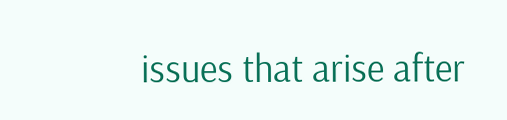issues that arise after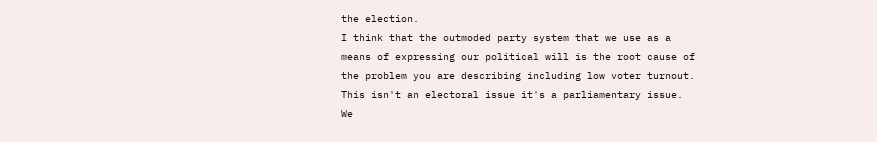the election.
I think that the outmoded party system that we use as a means of expressing our political will is the root cause of the problem you are describing including low voter turnout.
This isn't an electoral issue it's a parliamentary issue. We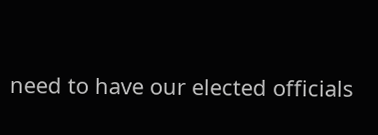need to have our elected officials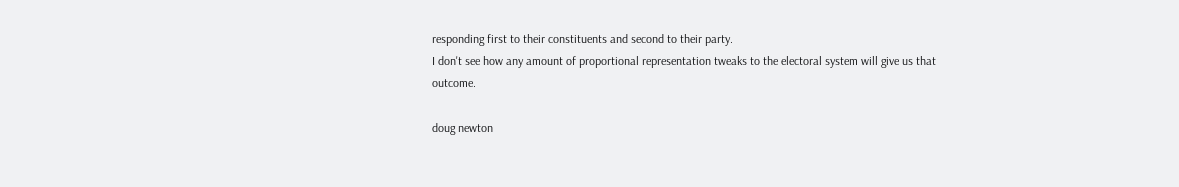responding first to their constituents and second to their party.
I don't see how any amount of proportional representation tweaks to the electoral system will give us that outcome.

doug newton